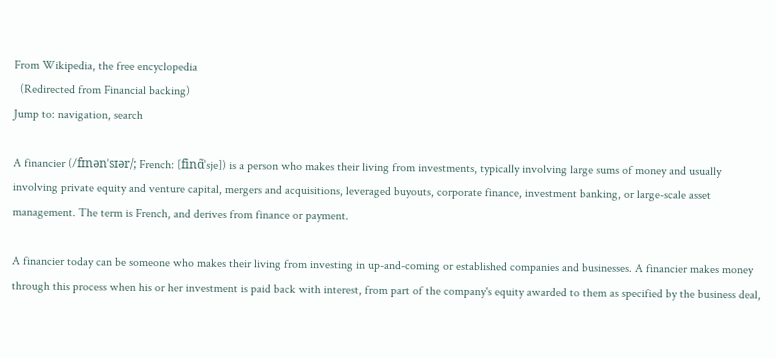From Wikipedia, the free encyclopedia
  (Redirected from Financial backing)
Jump to: navigation, search

A financier (/fɪnənˈsɪər/; French: [finɑ̃ˈsje]) is a person who makes their living from investments, typically involving large sums of money and usually involving private equity and venture capital, mergers and acquisitions, leveraged buyouts, corporate finance, investment banking, or large-scale asset management. The term is French, and derives from finance or payment.

A financier today can be someone who makes their living from investing in up-and-coming or established companies and businesses. A financier makes money through this process when his or her investment is paid back with interest, from part of the company's equity awarded to them as specified by the business deal,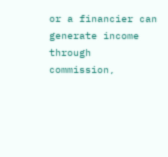or a financier can generate income through commission,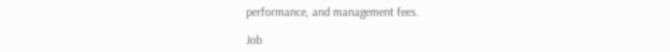performance, and management fees.

Job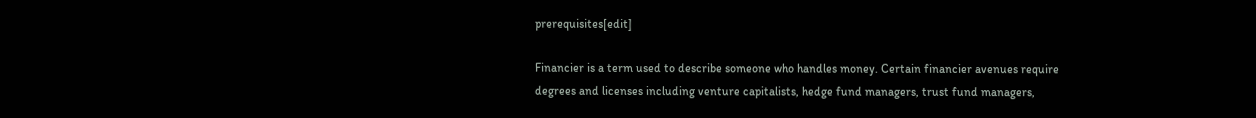prerequisites[edit]

Financier is a term used to describe someone who handles money. Certain financier avenues require degrees and licenses including venture capitalists, hedge fund managers, trust fund managers,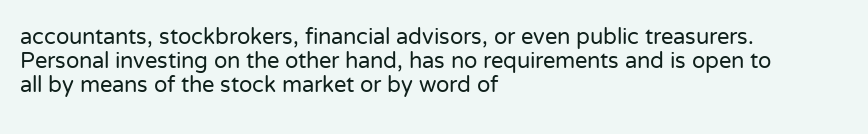accountants, stockbrokers, financial advisors, or even public treasurers. Personal investing on the other hand, has no requirements and is open to all by means of the stock market or by word of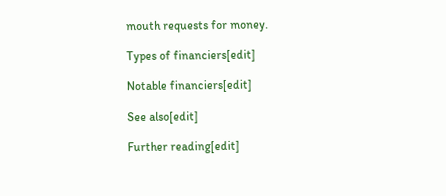mouth requests for money.

Types of financiers[edit]

Notable financiers[edit]

See also[edit]

Further reading[edit]